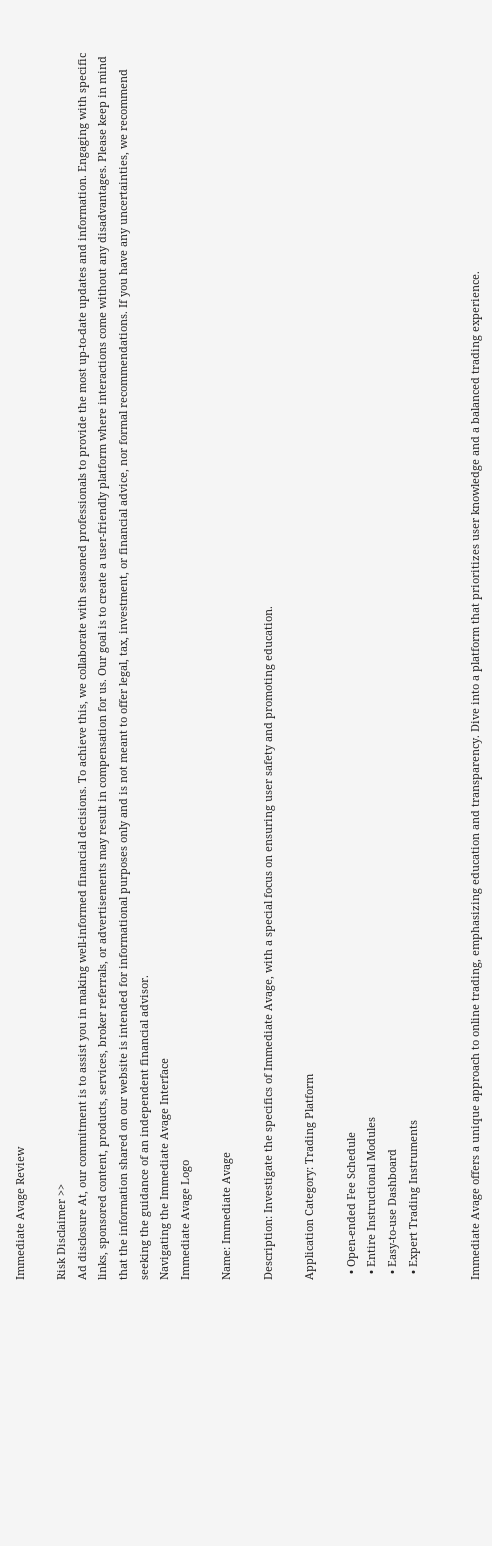Immediate Avage Review

Risk Disclaimer >>
Ad disclosure At, our commitment is to assist you in making well-informed financial decisions. To achieve this, we collaborate with seasoned professionals to provide the most up-to-date updates and information. Engaging with specific links, sponsored content, products, services, broker referrals, or advertisements may result in compensation for us. Our goal is to create a user-friendly platform where interactions come without any disadvantages. Please keep in mind that the information shared on our website is intended for informational purposes only and is not meant to offer legal, tax, investment, or financial advice, nor formal recommendations. If you have any uncertainties, we recommend seeking the guidance of an independent financial advisor.
Navigating the Immediate Avage Interface
Immediate Avage Logo

Name: Immediate Avage

Description: Investigate the specifics of Immediate Avage, with a special focus on ensuring user safety and promoting education.

Application Category: Trading Platform

  • Open-ended Fee Schedule
  • Entire Instructional Modules
  • Easy-to-use Dashboard
  • Expert Trading Instruments


Immediate Avage offers a unique approach to online trading, emphasizing education and transparency. Dive into a platform that prioritizes user knowledge and a balanced trading experience.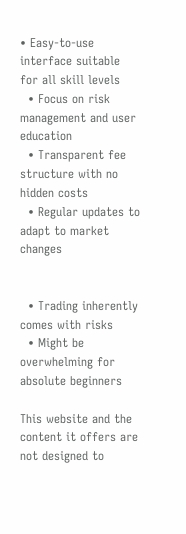• Easy-to-use interface suitable for all skill levels
  • Focus on risk management and user education
  • Transparent fee structure with no hidden costs
  • Regular updates to adapt to market changes


  • Trading inherently comes with risks
  • Might be overwhelming for absolute beginners

This website and the content it offers are not designed to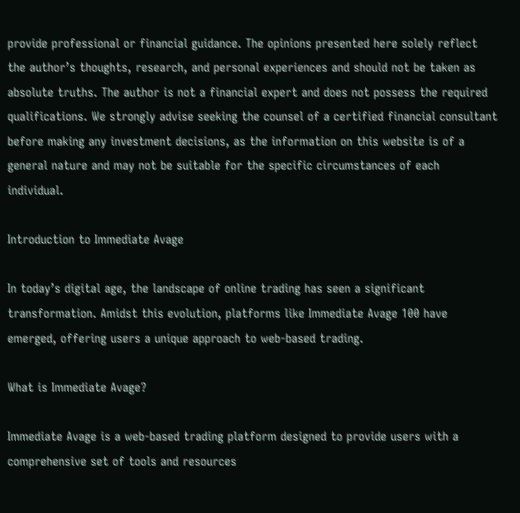provide professional or financial guidance. The opinions presented here solely reflect the author’s thoughts, research, and personal experiences and should not be taken as absolute truths. The author is not a financial expert and does not possess the required qualifications. We strongly advise seeking the counsel of a certified financial consultant before making any investment decisions, as the information on this website is of a general nature and may not be suitable for the specific circumstances of each individual.

Introduction to Immediate Avage

In today’s digital age, the landscape of online trading has seen a significant transformation. Amidst this evolution, platforms like Immediate Avage 100 have emerged, offering users a unique approach to web-based trading.

What is Immediate Avage?

Immediate Avage is a web-based trading platform designed to provide users with a comprehensive set of tools and resources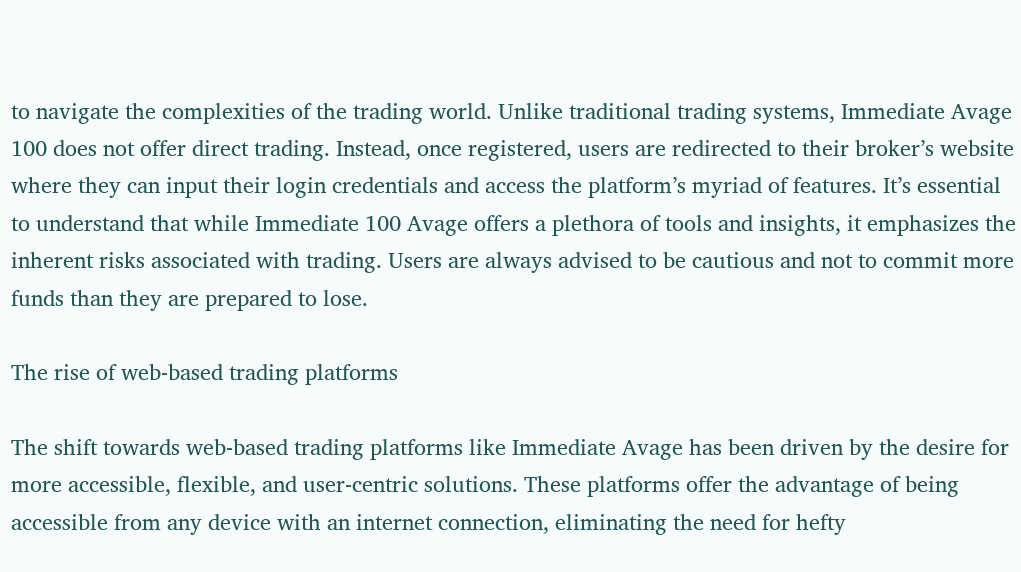to navigate the complexities of the trading world. Unlike traditional trading systems, Immediate Avage 100 does not offer direct trading. Instead, once registered, users are redirected to their broker’s website where they can input their login credentials and access the platform’s myriad of features. It’s essential to understand that while Immediate 100 Avage offers a plethora of tools and insights, it emphasizes the inherent risks associated with trading. Users are always advised to be cautious and not to commit more funds than they are prepared to lose.

The rise of web-based trading platforms

The shift towards web-based trading platforms like Immediate Avage has been driven by the desire for more accessible, flexible, and user-centric solutions. These platforms offer the advantage of being accessible from any device with an internet connection, eliminating the need for hefty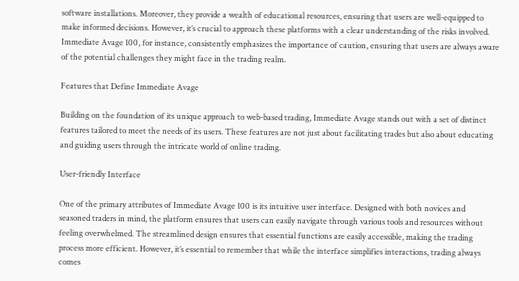software installations. Moreover, they provide a wealth of educational resources, ensuring that users are well-equipped to make informed decisions. However, it’s crucial to approach these platforms with a clear understanding of the risks involved. Immediate Avage 100, for instance, consistently emphasizes the importance of caution, ensuring that users are always aware of the potential challenges they might face in the trading realm.

Features that Define Immediate Avage

Building on the foundation of its unique approach to web-based trading, Immediate Avage stands out with a set of distinct features tailored to meet the needs of its users. These features are not just about facilitating trades but also about educating and guiding users through the intricate world of online trading.

User-friendly Interface

One of the primary attributes of Immediate Avage 100 is its intuitive user interface. Designed with both novices and seasoned traders in mind, the platform ensures that users can easily navigate through various tools and resources without feeling overwhelmed. The streamlined design ensures that essential functions are easily accessible, making the trading process more efficient. However, it’s essential to remember that while the interface simplifies interactions, trading always comes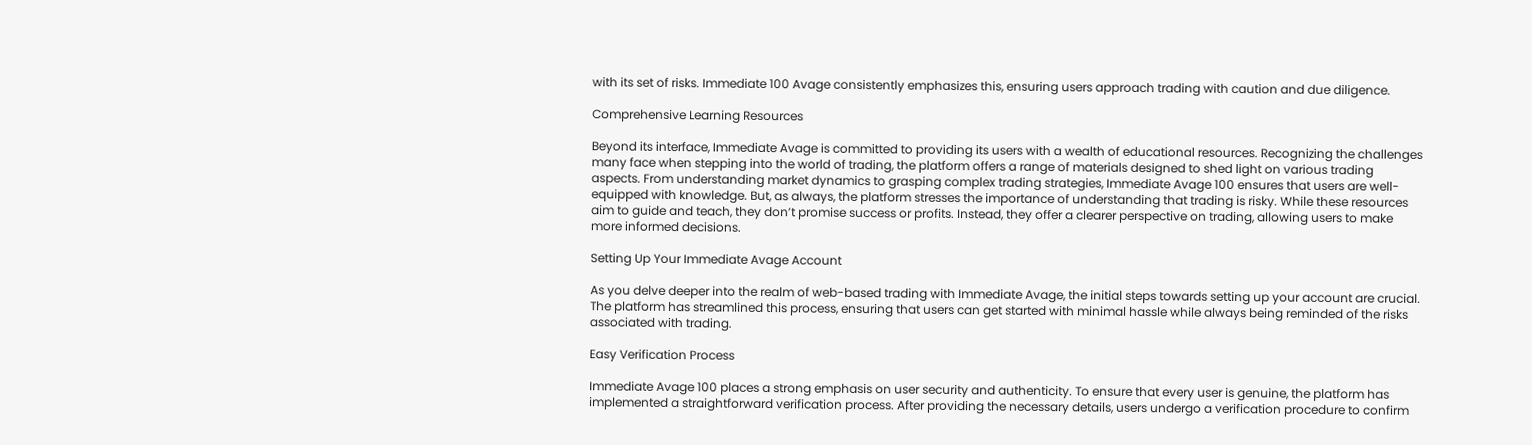with its set of risks. Immediate 100 Avage consistently emphasizes this, ensuring users approach trading with caution and due diligence.

Comprehensive Learning Resources

Beyond its interface, Immediate Avage is committed to providing its users with a wealth of educational resources. Recognizing the challenges many face when stepping into the world of trading, the platform offers a range of materials designed to shed light on various trading aspects. From understanding market dynamics to grasping complex trading strategies, Immediate Avage 100 ensures that users are well-equipped with knowledge. But, as always, the platform stresses the importance of understanding that trading is risky. While these resources aim to guide and teach, they don’t promise success or profits. Instead, they offer a clearer perspective on trading, allowing users to make more informed decisions.

Setting Up Your Immediate Avage Account

As you delve deeper into the realm of web-based trading with Immediate Avage, the initial steps towards setting up your account are crucial. The platform has streamlined this process, ensuring that users can get started with minimal hassle while always being reminded of the risks associated with trading.

Easy Verification Process

Immediate Avage 100 places a strong emphasis on user security and authenticity. To ensure that every user is genuine, the platform has implemented a straightforward verification process. After providing the necessary details, users undergo a verification procedure to confirm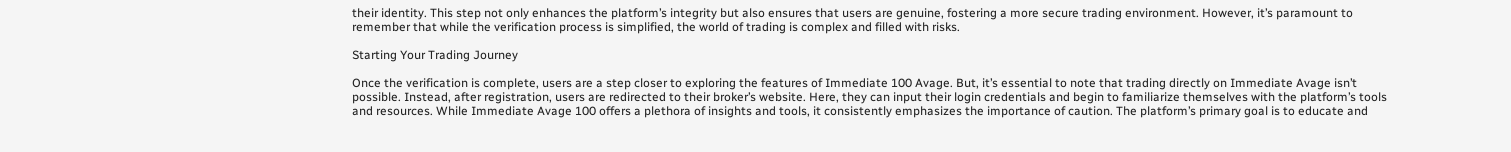their identity. This step not only enhances the platform’s integrity but also ensures that users are genuine, fostering a more secure trading environment. However, it’s paramount to remember that while the verification process is simplified, the world of trading is complex and filled with risks.

Starting Your Trading Journey

Once the verification is complete, users are a step closer to exploring the features of Immediate 100 Avage. But, it’s essential to note that trading directly on Immediate Avage isn’t possible. Instead, after registration, users are redirected to their broker’s website. Here, they can input their login credentials and begin to familiarize themselves with the platform’s tools and resources. While Immediate Avage 100 offers a plethora of insights and tools, it consistently emphasizes the importance of caution. The platform’s primary goal is to educate and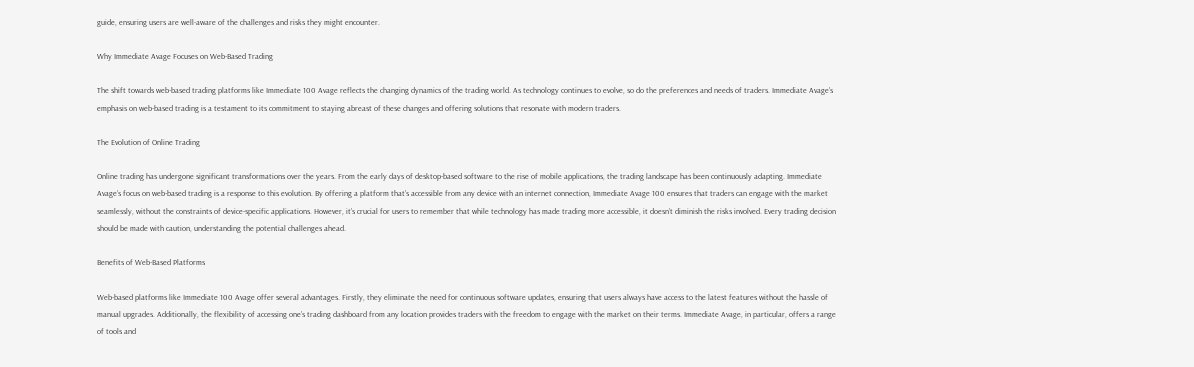guide, ensuring users are well-aware of the challenges and risks they might encounter.

Why Immediate Avage Focuses on Web-Based Trading

The shift towards web-based trading platforms like Immediate 100 Avage reflects the changing dynamics of the trading world. As technology continues to evolve, so do the preferences and needs of traders. Immediate Avage’s emphasis on web-based trading is a testament to its commitment to staying abreast of these changes and offering solutions that resonate with modern traders.

The Evolution of Online Trading

Online trading has undergone significant transformations over the years. From the early days of desktop-based software to the rise of mobile applications, the trading landscape has been continuously adapting. Immediate Avage’s focus on web-based trading is a response to this evolution. By offering a platform that’s accessible from any device with an internet connection, Immediate Avage 100 ensures that traders can engage with the market seamlessly, without the constraints of device-specific applications. However, it’s crucial for users to remember that while technology has made trading more accessible, it doesn’t diminish the risks involved. Every trading decision should be made with caution, understanding the potential challenges ahead.

Benefits of Web-Based Platforms

Web-based platforms like Immediate 100 Avage offer several advantages. Firstly, they eliminate the need for continuous software updates, ensuring that users always have access to the latest features without the hassle of manual upgrades. Additionally, the flexibility of accessing one’s trading dashboard from any location provides traders with the freedom to engage with the market on their terms. Immediate Avage, in particular, offers a range of tools and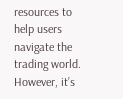resources to help users navigate the trading world. However, it’s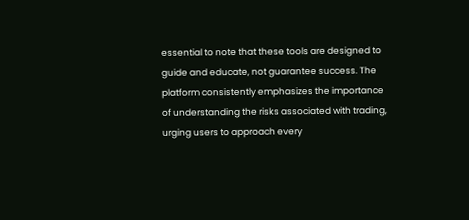essential to note that these tools are designed to guide and educate, not guarantee success. The platform consistently emphasizes the importance of understanding the risks associated with trading, urging users to approach every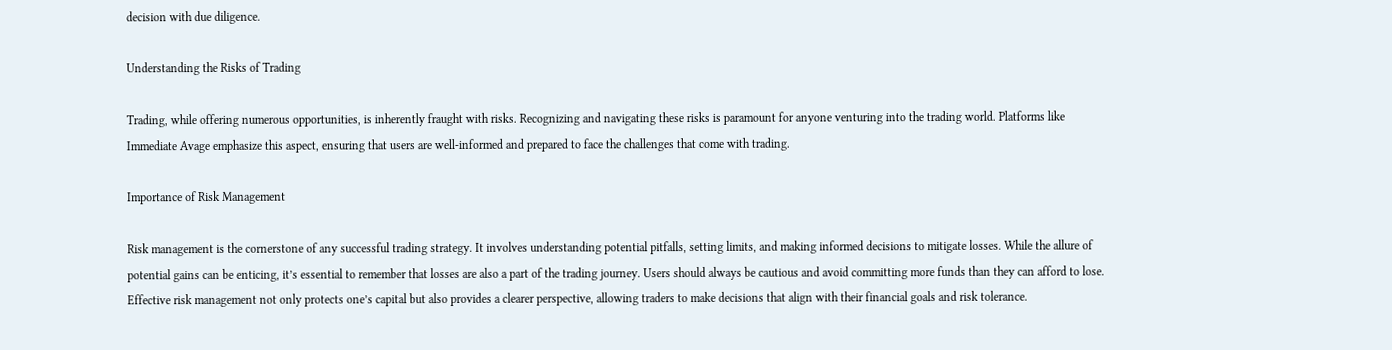decision with due diligence.

Understanding the Risks of Trading

Trading, while offering numerous opportunities, is inherently fraught with risks. Recognizing and navigating these risks is paramount for anyone venturing into the trading world. Platforms like Immediate Avage emphasize this aspect, ensuring that users are well-informed and prepared to face the challenges that come with trading.

Importance of Risk Management

Risk management is the cornerstone of any successful trading strategy. It involves understanding potential pitfalls, setting limits, and making informed decisions to mitigate losses. While the allure of potential gains can be enticing, it’s essential to remember that losses are also a part of the trading journey. Users should always be cautious and avoid committing more funds than they can afford to lose. Effective risk management not only protects one’s capital but also provides a clearer perspective, allowing traders to make decisions that align with their financial goals and risk tolerance.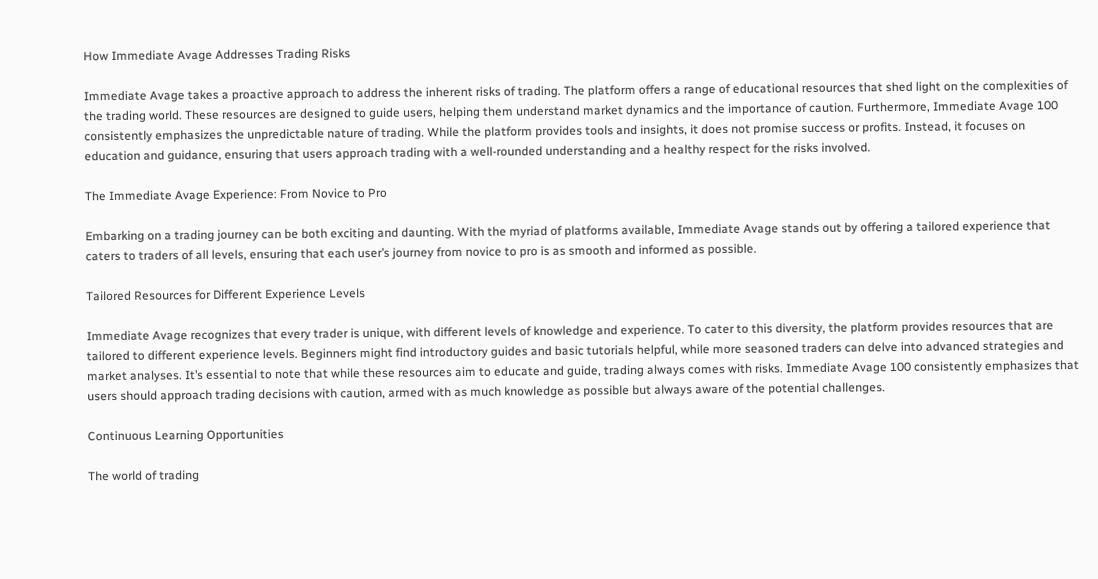How Immediate Avage Addresses Trading Risks

Immediate Avage takes a proactive approach to address the inherent risks of trading. The platform offers a range of educational resources that shed light on the complexities of the trading world. These resources are designed to guide users, helping them understand market dynamics and the importance of caution. Furthermore, Immediate Avage 100 consistently emphasizes the unpredictable nature of trading. While the platform provides tools and insights, it does not promise success or profits. Instead, it focuses on education and guidance, ensuring that users approach trading with a well-rounded understanding and a healthy respect for the risks involved.

The Immediate Avage Experience: From Novice to Pro

Embarking on a trading journey can be both exciting and daunting. With the myriad of platforms available, Immediate Avage stands out by offering a tailored experience that caters to traders of all levels, ensuring that each user’s journey from novice to pro is as smooth and informed as possible.

Tailored Resources for Different Experience Levels

Immediate Avage recognizes that every trader is unique, with different levels of knowledge and experience. To cater to this diversity, the platform provides resources that are tailored to different experience levels. Beginners might find introductory guides and basic tutorials helpful, while more seasoned traders can delve into advanced strategies and market analyses. It’s essential to note that while these resources aim to educate and guide, trading always comes with risks. Immediate Avage 100 consistently emphasizes that users should approach trading decisions with caution, armed with as much knowledge as possible but always aware of the potential challenges.

Continuous Learning Opportunities

The world of trading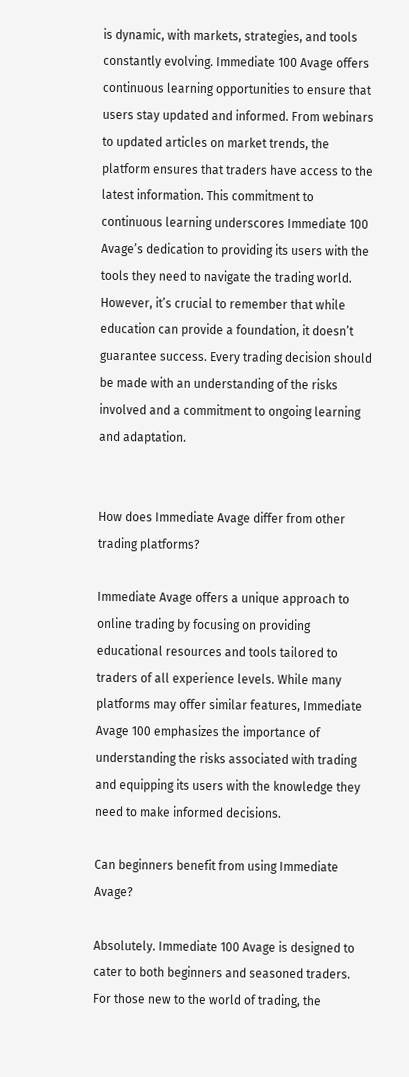is dynamic, with markets, strategies, and tools constantly evolving. Immediate 100 Avage offers continuous learning opportunities to ensure that users stay updated and informed. From webinars to updated articles on market trends, the platform ensures that traders have access to the latest information. This commitment to continuous learning underscores Immediate 100 Avage’s dedication to providing its users with the tools they need to navigate the trading world. However, it’s crucial to remember that while education can provide a foundation, it doesn’t guarantee success. Every trading decision should be made with an understanding of the risks involved and a commitment to ongoing learning and adaptation.


How does Immediate Avage differ from other trading platforms?

Immediate Avage offers a unique approach to online trading by focusing on providing educational resources and tools tailored to traders of all experience levels. While many platforms may offer similar features, Immediate Avage 100 emphasizes the importance of understanding the risks associated with trading and equipping its users with the knowledge they need to make informed decisions.

Can beginners benefit from using Immediate Avage?

Absolutely. Immediate 100 Avage is designed to cater to both beginners and seasoned traders. For those new to the world of trading, the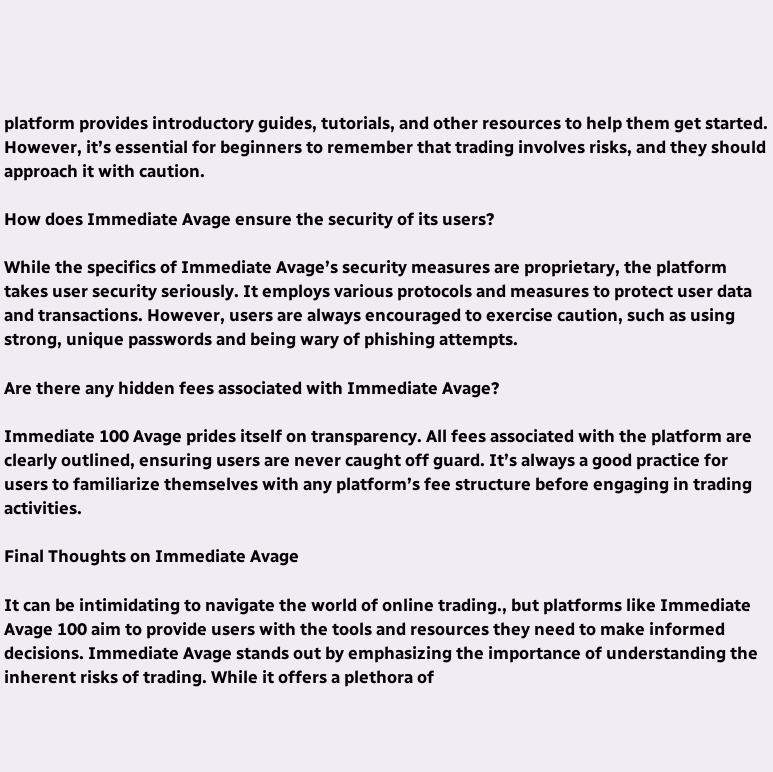platform provides introductory guides, tutorials, and other resources to help them get started. However, it’s essential for beginners to remember that trading involves risks, and they should approach it with caution.

How does Immediate Avage ensure the security of its users?

While the specifics of Immediate Avage’s security measures are proprietary, the platform takes user security seriously. It employs various protocols and measures to protect user data and transactions. However, users are always encouraged to exercise caution, such as using strong, unique passwords and being wary of phishing attempts.

Are there any hidden fees associated with Immediate Avage?

Immediate 100 Avage prides itself on transparency. All fees associated with the platform are clearly outlined, ensuring users are never caught off guard. It’s always a good practice for users to familiarize themselves with any platform’s fee structure before engaging in trading activities.

Final Thoughts on Immediate Avage

It can be intimidating to navigate the world of online trading., but platforms like Immediate Avage 100 aim to provide users with the tools and resources they need to make informed decisions. Immediate Avage stands out by emphasizing the importance of understanding the inherent risks of trading. While it offers a plethora of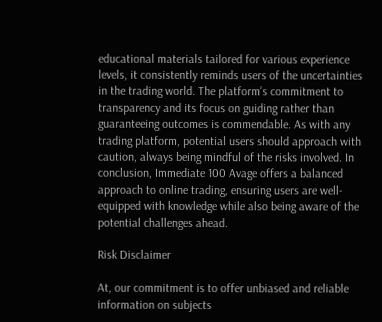educational materials tailored for various experience levels, it consistently reminds users of the uncertainties in the trading world. The platform’s commitment to transparency and its focus on guiding rather than guaranteeing outcomes is commendable. As with any trading platform, potential users should approach with caution, always being mindful of the risks involved. In conclusion, Immediate 100 Avage offers a balanced approach to online trading, ensuring users are well-equipped with knowledge while also being aware of the potential challenges ahead.

Risk Disclaimer

At, our commitment is to offer unbiased and reliable information on subjects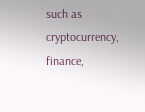such as cryptocurrency, finance,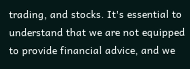trading, and stocks. It's essential to understand that we are not equipped to provide financial advice, and we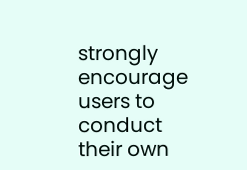strongly encourage users to conduct their own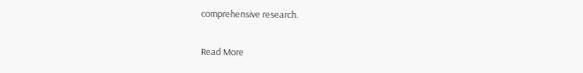comprehensive research.

Read More